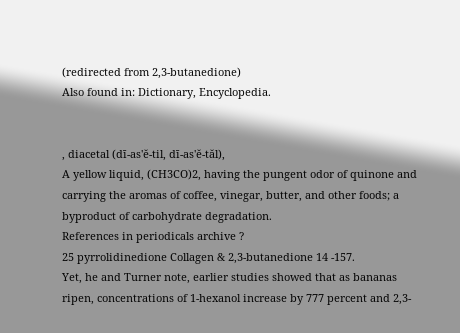(redirected from 2,3-butanedione)
Also found in: Dictionary, Encyclopedia.


, diacetal (dī-as'ĕ-til, dī-as'ĕ-tăl),
A yellow liquid, (CH3CO)2, having the pungent odor of quinone and carrying the aromas of coffee, vinegar, butter, and other foods; a byproduct of carbohydrate degradation.
References in periodicals archive ?
25 pyrrolidinedione Collagen & 2,3-butanedione 14 -157.
Yet, he and Turner note, earlier studies showed that as bananas ripen, concentrations of 1-hexanol increase by 777 percent and 2,3-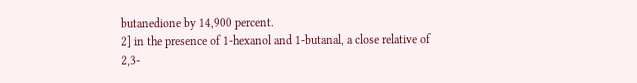butanedione by 14,900 percent.
2] in the presence of 1-hexanol and 1-butanal, a close relative of 2,3-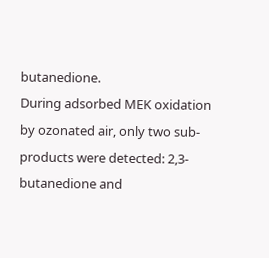butanedione.
During adsorbed MEK oxidation by ozonated air, only two sub-products were detected: 2,3-butanedione and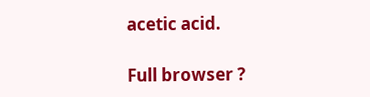acetic acid.

Full browser ?